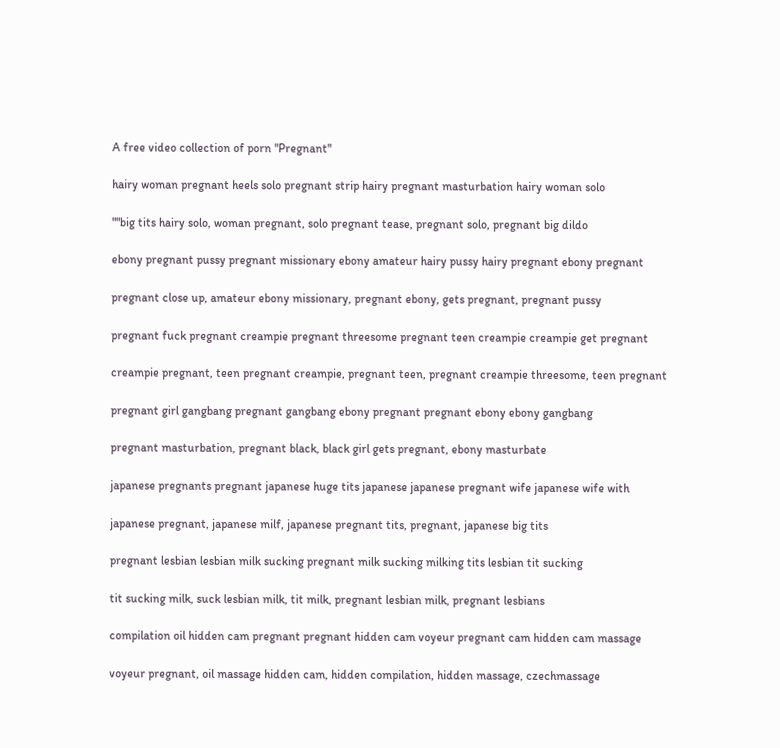A free video collection of porn "Pregnant"

hairy woman pregnant heels solo pregnant strip hairy pregnant masturbation hairy woman solo

""big tits hairy solo, woman pregnant, solo pregnant tease, pregnant solo, pregnant big dildo

ebony pregnant pussy pregnant missionary ebony amateur hairy pussy hairy pregnant ebony pregnant

pregnant close up, amateur ebony missionary, pregnant ebony, gets pregnant, pregnant pussy

pregnant fuck pregnant creampie pregnant threesome pregnant teen creampie creampie get pregnant

creampie pregnant, teen pregnant creampie, pregnant teen, pregnant creampie threesome, teen pregnant

pregnant girl gangbang pregnant gangbang ebony pregnant pregnant ebony ebony gangbang

pregnant masturbation, pregnant black, black girl gets pregnant, ebony masturbate

japanese pregnants pregnant japanese huge tits japanese japanese pregnant wife japanese wife with

japanese pregnant, japanese milf, japanese pregnant tits, pregnant, japanese big tits

pregnant lesbian lesbian milk sucking pregnant milk sucking milking tits lesbian tit sucking

tit sucking milk, suck lesbian milk, tit milk, pregnant lesbian milk, pregnant lesbians

compilation oil hidden cam pregnant pregnant hidden cam voyeur pregnant cam hidden cam massage

voyeur pregnant, oil massage hidden cam, hidden compilation, hidden massage, czechmassage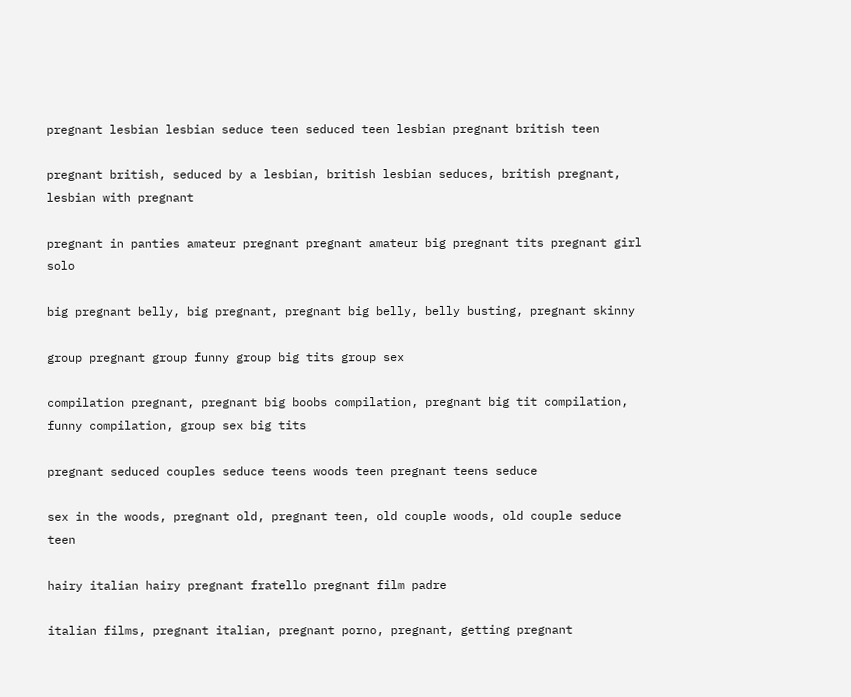pregnant lesbian lesbian seduce teen seduced teen lesbian pregnant british teen

pregnant british, seduced by a lesbian, british lesbian seduces, british pregnant, lesbian with pregnant

pregnant in panties amateur pregnant pregnant amateur big pregnant tits pregnant girl solo

big pregnant belly, big pregnant, pregnant big belly, belly busting, pregnant skinny

group pregnant group funny group big tits group sex

compilation pregnant, pregnant big boobs compilation, pregnant big tit compilation, funny compilation, group sex big tits

pregnant seduced couples seduce teens woods teen pregnant teens seduce

sex in the woods, pregnant old, pregnant teen, old couple woods, old couple seduce teen

hairy italian hairy pregnant fratello pregnant film padre

italian films, pregnant italian, pregnant porno, pregnant, getting pregnant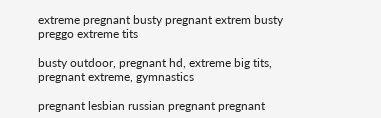extreme pregnant busty pregnant extrem busty preggo extreme tits

busty outdoor, pregnant hd, extreme big tits, pregnant extreme, gymnastics

pregnant lesbian russian pregnant pregnant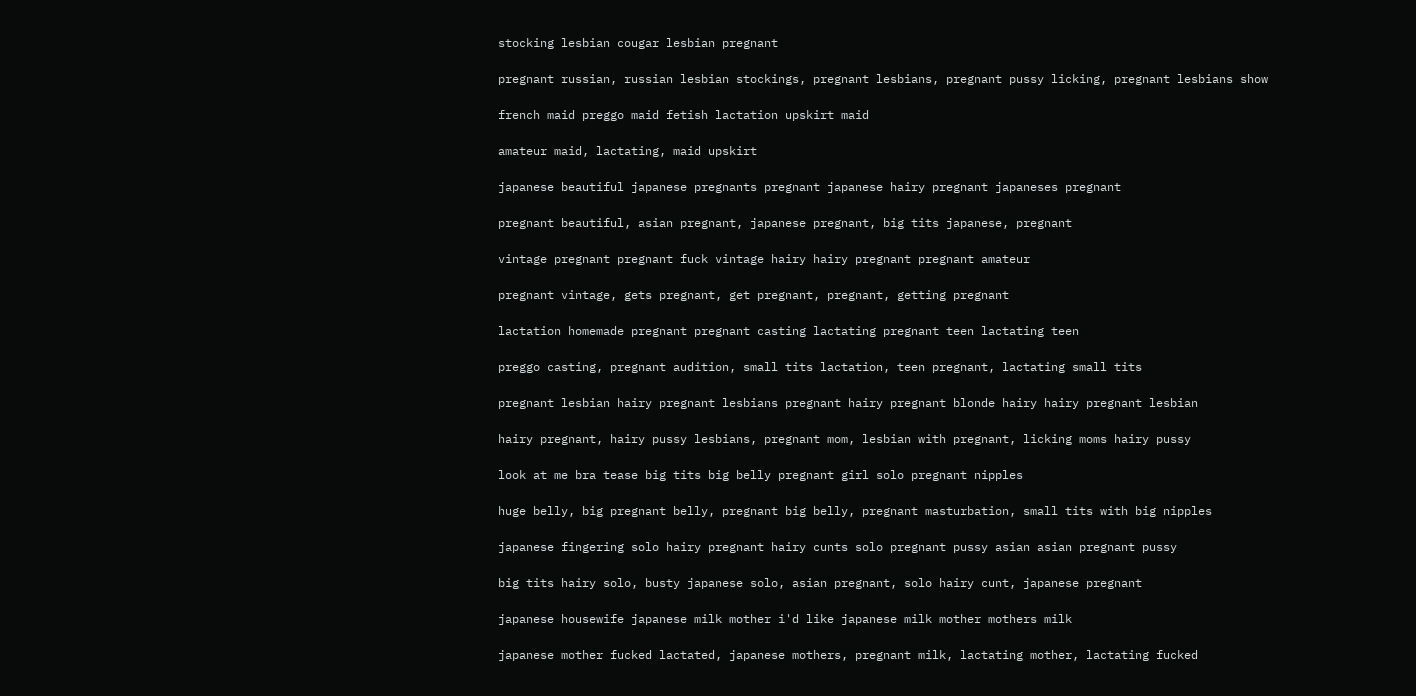stocking lesbian cougar lesbian pregnant

pregnant russian, russian lesbian stockings, pregnant lesbians, pregnant pussy licking, pregnant lesbians show

french maid preggo maid fetish lactation upskirt maid

amateur maid, lactating, maid upskirt

japanese beautiful japanese pregnants pregnant japanese hairy pregnant japaneses pregnant

pregnant beautiful, asian pregnant, japanese pregnant, big tits japanese, pregnant

vintage pregnant pregnant fuck vintage hairy hairy pregnant pregnant amateur

pregnant vintage, gets pregnant, get pregnant, pregnant, getting pregnant

lactation homemade pregnant pregnant casting lactating pregnant teen lactating teen

preggo casting, pregnant audition, small tits lactation, teen pregnant, lactating small tits

pregnant lesbian hairy pregnant lesbians pregnant hairy pregnant blonde hairy hairy pregnant lesbian

hairy pregnant, hairy pussy lesbians, pregnant mom, lesbian with pregnant, licking moms hairy pussy

look at me bra tease big tits big belly pregnant girl solo pregnant nipples

huge belly, big pregnant belly, pregnant big belly, pregnant masturbation, small tits with big nipples

japanese fingering solo hairy pregnant hairy cunts solo pregnant pussy asian asian pregnant pussy

big tits hairy solo, busty japanese solo, asian pregnant, solo hairy cunt, japanese pregnant

japanese housewife japanese milk mother i'd like japanese milk mother mothers milk

japanese mother fucked lactated, japanese mothers, pregnant milk, lactating mother, lactating fucked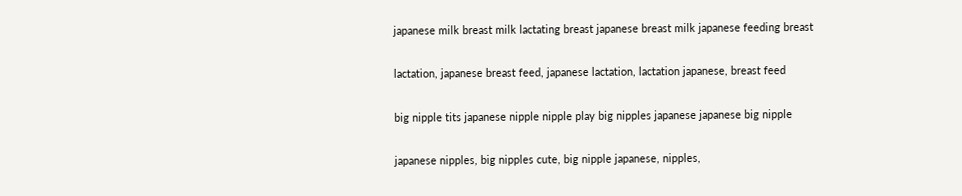japanese milk breast milk lactating breast japanese breast milk japanese feeding breast

lactation, japanese breast feed, japanese lactation, lactation japanese, breast feed

big nipple tits japanese nipple nipple play big nipples japanese japanese big nipple

japanese nipples, big nipples cute, big nipple japanese, nipples,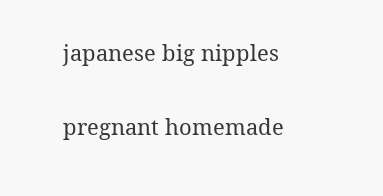japanese big nipples

pregnant homemade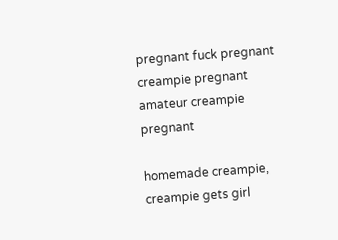pregnant fuck pregnant creampie pregnant amateur creampie pregnant

homemade creampie, creampie gets girl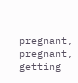pregnant, pregnant, getting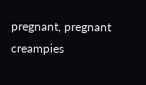pregnant, pregnant creampies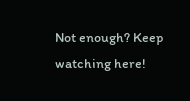Not enough? Keep watching here!